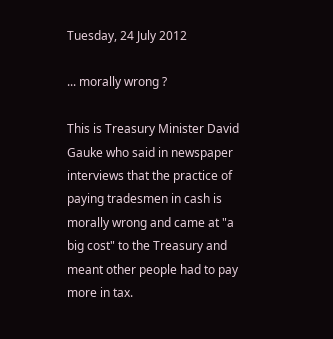Tuesday, 24 July 2012

... morally wrong ?

This is Treasury Minister David Gauke who said in newspaper interviews that the practice of paying tradesmen in cash is morally wrong and came at "a big cost" to the Treasury and meant other people had to pay more in tax.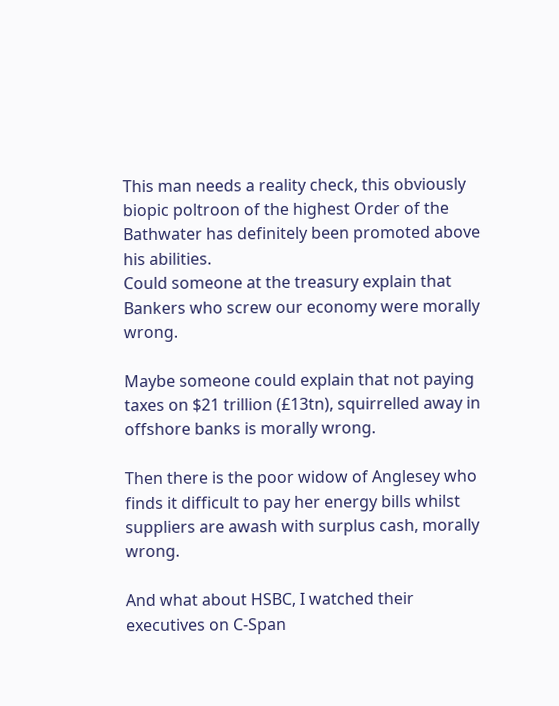This man needs a reality check, this obviously biopic poltroon of the highest Order of the Bathwater has definitely been promoted above his abilities.
Could someone at the treasury explain that Bankers who screw our economy were morally wrong.

Maybe someone could explain that not paying taxes on $21 trillion (£13tn), squirrelled away in offshore banks is morally wrong.

Then there is the poor widow of Anglesey who finds it difficult to pay her energy bills whilst suppliers are awash with surplus cash, morally wrong.

And what about HSBC, I watched their executives on C-Span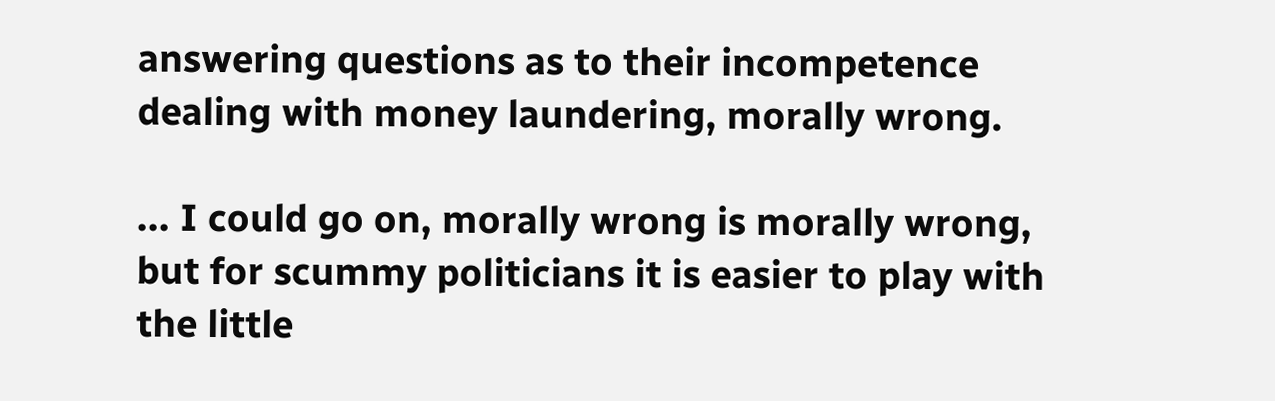answering questions as to their incompetence dealing with money laundering, morally wrong.

... I could go on, morally wrong is morally wrong, but for scummy politicians it is easier to play with the little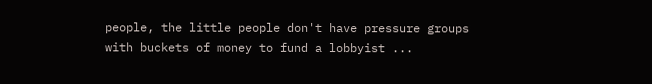people, the little people don't have pressure groups with buckets of money to fund a lobbyist ...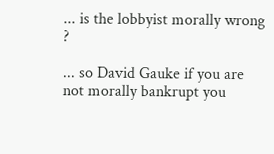... is the lobbyist morally wrong ?

... so David Gauke if you are not morally bankrupt you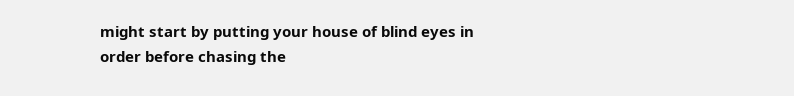might start by putting your house of blind eyes in order before chasing the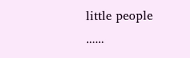little people ......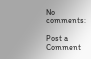No comments:

Post a Comment